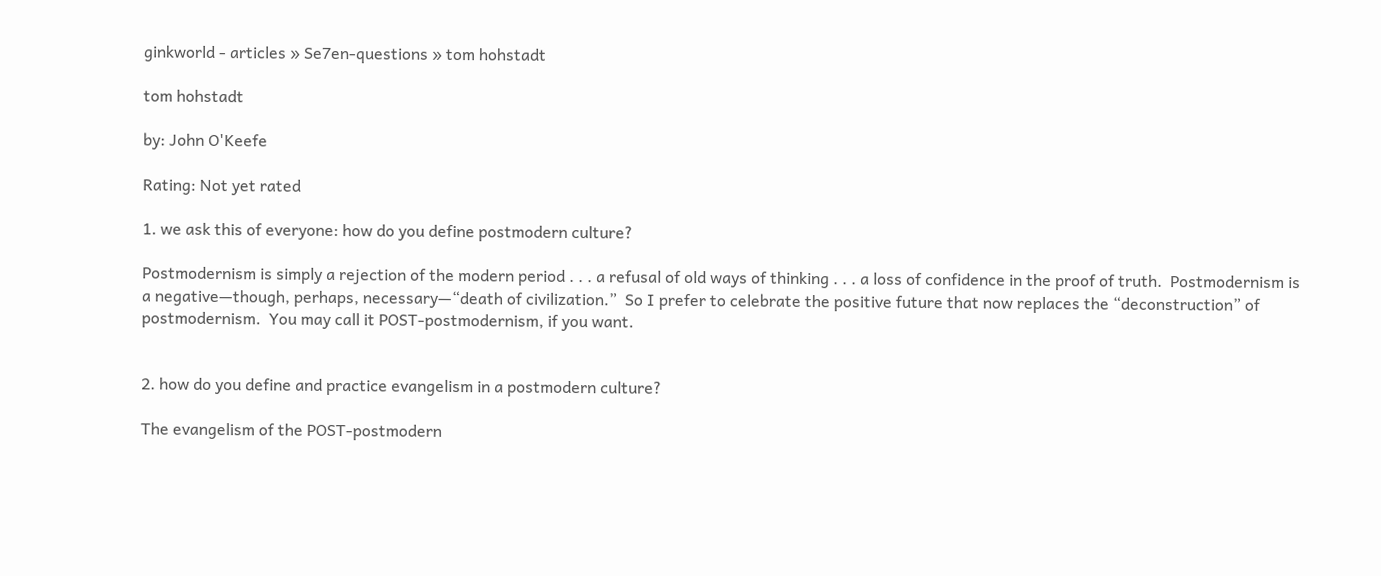ginkworld - articles » Se7en-questions » tom hohstadt

tom hohstadt

by: John O'Keefe

Rating: Not yet rated

1. we ask this of everyone: how do you define postmodern culture?

Postmodernism is simply a rejection of the modern period . . . a refusal of old ways of thinking . . . a loss of confidence in the proof of truth.  Postmodernism is a negative—though, perhaps, necessary—“death of civilization.”  So I prefer to celebrate the positive future that now replaces the “deconstruction” of postmodernism.  You may call it POST-postmodernism, if you want.


2. how do you define and practice evangelism in a postmodern culture?

The evangelism of the POST-postmodern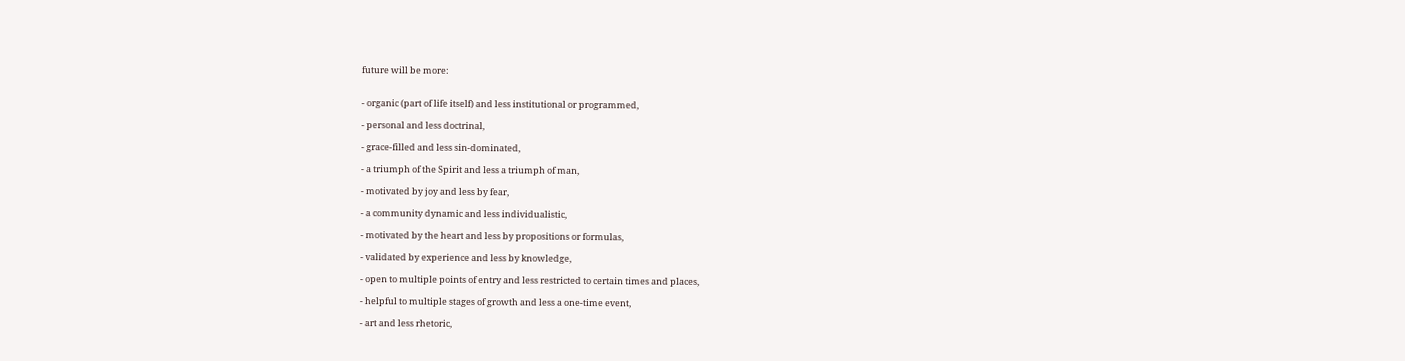future will be more:


- organic (part of life itself) and less institutional or programmed,

- personal and less doctrinal,

- grace-filled and less sin-dominated,

- a triumph of the Spirit and less a triumph of man,

- motivated by joy and less by fear,

- a community dynamic and less individualistic,

- motivated by the heart and less by propositions or formulas,

- validated by experience and less by knowledge,

- open to multiple points of entry and less restricted to certain times and places,

- helpful to multiple stages of growth and less a one-time event,

- art and less rhetoric,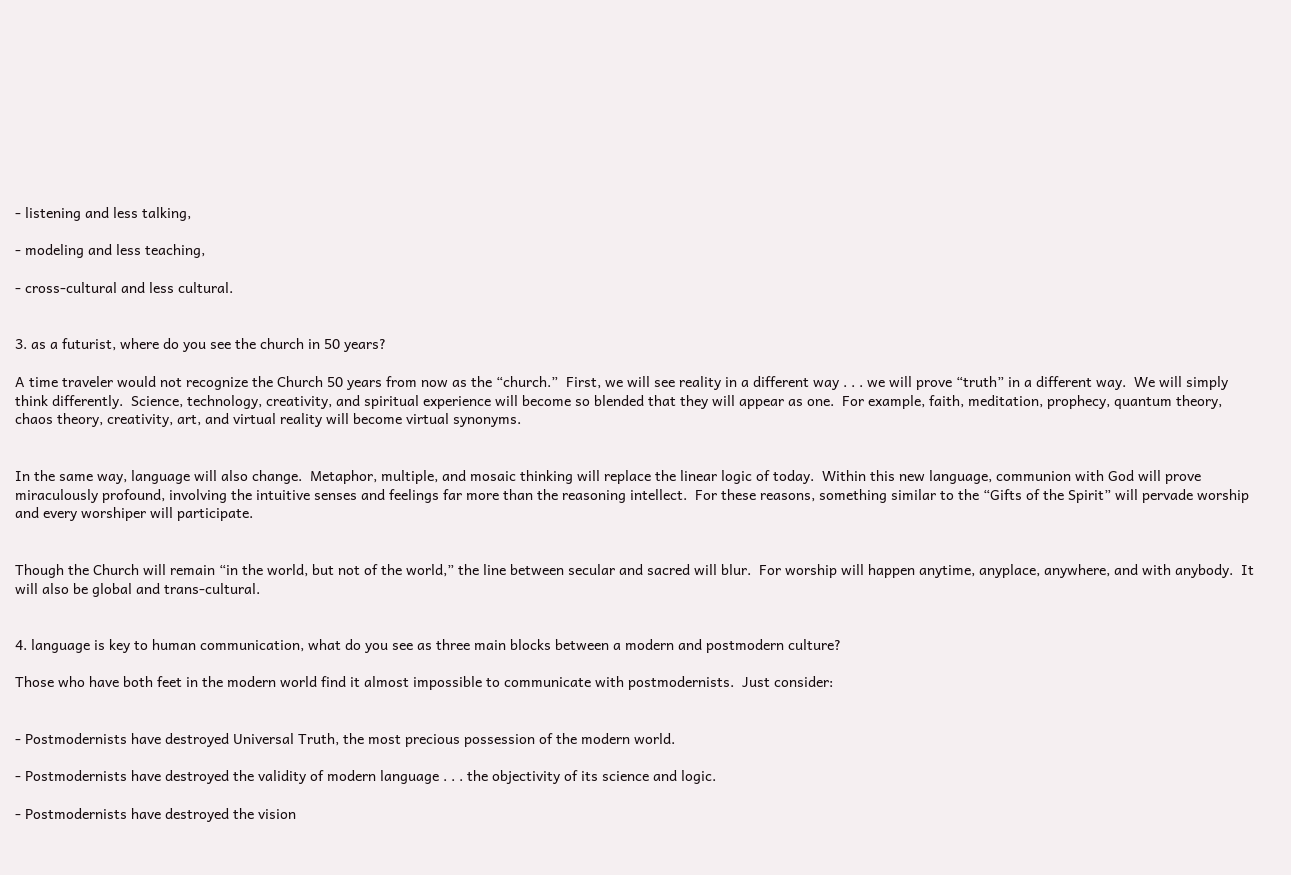- listening and less talking,

- modeling and less teaching,

- cross-cultural and less cultural.


3. as a futurist, where do you see the church in 50 years?

A time traveler would not recognize the Church 50 years from now as the “church.”  First, we will see reality in a different way . . . we will prove “truth” in a different way.  We will simply think differently.  Science, technology, creativity, and spiritual experience will become so blended that they will appear as one.  For example, faith, meditation, prophecy, quantum theory, chaos theory, creativity, art, and virtual reality will become virtual synonyms.


In the same way, language will also change.  Metaphor, multiple, and mosaic thinking will replace the linear logic of today.  Within this new language, communion with God will prove miraculously profound, involving the intuitive senses and feelings far more than the reasoning intellect.  For these reasons, something similar to the “Gifts of the Spirit” will pervade worship and every worshiper will participate.


Though the Church will remain “in the world, but not of the world,” the line between secular and sacred will blur.  For worship will happen anytime, anyplace, anywhere, and with anybody.  It will also be global and trans-cultural.


4. language is key to human communication, what do you see as three main blocks between a modern and postmodern culture?

Those who have both feet in the modern world find it almost impossible to communicate with postmodernists.  Just consider:


- Postmodernists have destroyed Universal Truth, the most precious possession of the modern world.

- Postmodernists have destroyed the validity of modern language . . . the objectivity of its science and logic.

- Postmodernists have destroyed the vision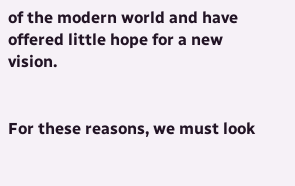of the modern world and have offered little hope for a new vision.


For these reasons, we must look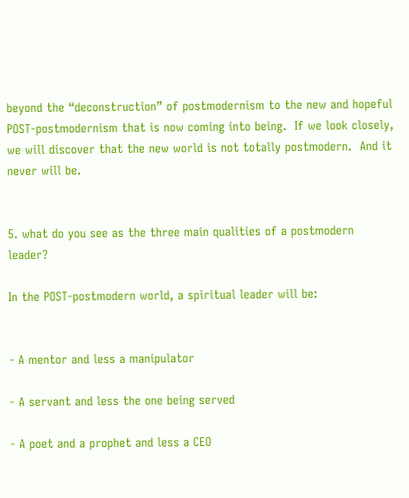beyond the “deconstruction” of postmodernism to the new and hopeful POST-postmodernism that is now coming into being.  If we look closely, we will discover that the new world is not totally postmodern.  And it never will be.


5. what do you see as the three main qualities of a postmodern leader?

In the POST-postmodern world, a spiritual leader will be:


- A mentor and less a manipulator

- A servant and less the one being served

- A poet and a prophet and less a CEO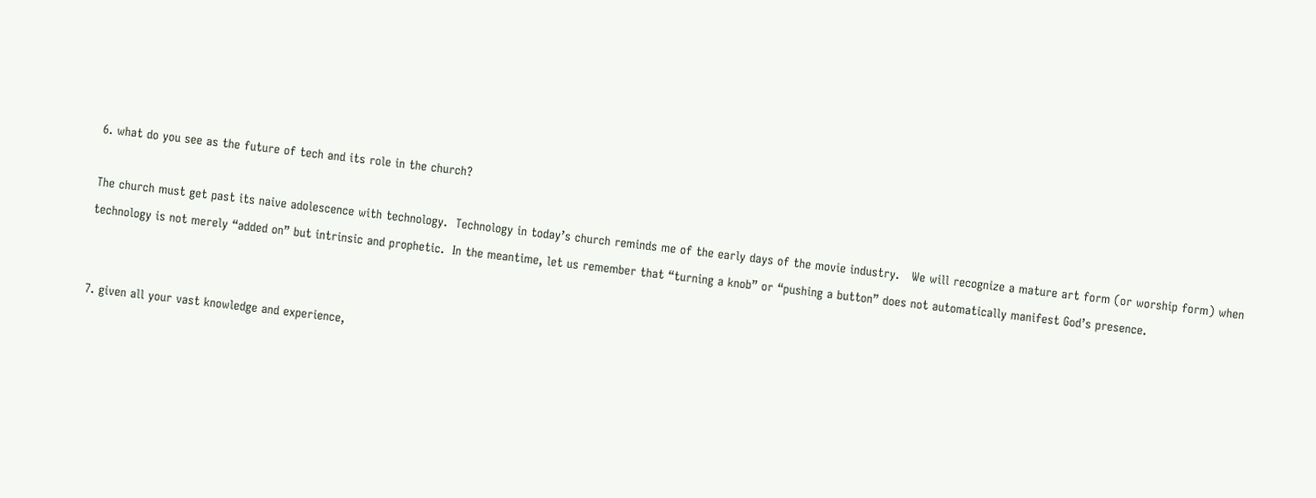6. what do you see as the future of tech and its role in the church?

The church must get past its naive adolescence with technology.  Technology in today’s church reminds me of the early days of the movie industry.   We will recognize a mature art form (or worship form) when technology is not merely “added on” but intrinsic and prophetic.  In the meantime, let us remember that “turning a knob” or “pushing a button” does not automatically manifest God’s presence.


7. given all your vast knowledge and experience,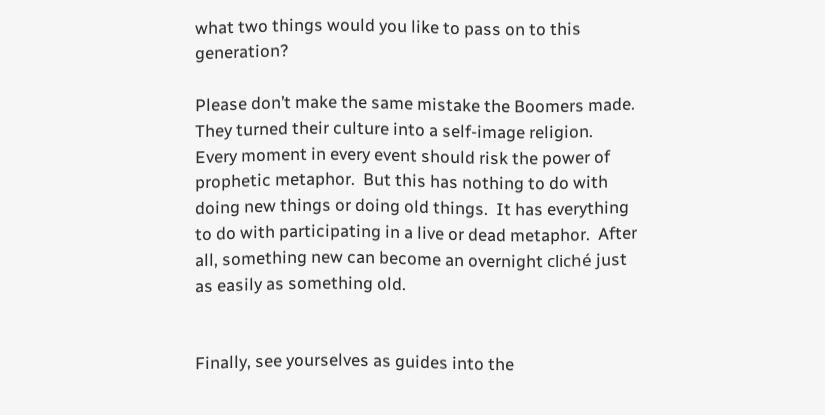what two things would you like to pass on to this generation?

Please don’t make the same mistake the Boomers made.  They turned their culture into a self-image religion.  Every moment in every event should risk the power of prophetic metaphor.  But this has nothing to do with doing new things or doing old things.  It has everything to do with participating in a live or dead metaphor.  After all, something new can become an overnight cliché just as easily as something old.


Finally, see yourselves as guides into the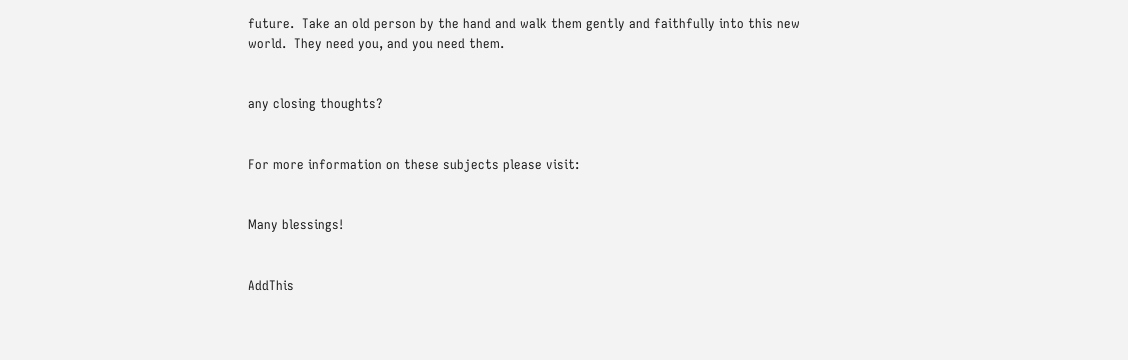future.  Take an old person by the hand and walk them gently and faithfully into this new world.  They need you, and you need them.


any closing thoughts?


For more information on these subjects please visit:


Many blessings!


AddThis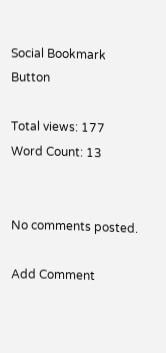Social Bookmark Button

Total views: 177
Word Count: 13


No comments posted.

Add Comment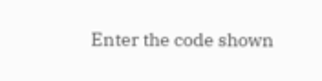Enter the code shown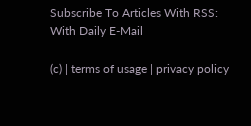Subscribe To Articles With RSS:
With Daily E-Mail

(c) | terms of usage | privacy policy